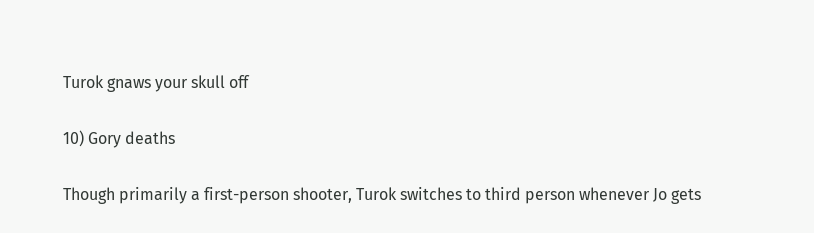Turok gnaws your skull off

10) Gory deaths

Though primarily a first-person shooter, Turok switches to third person whenever Jo gets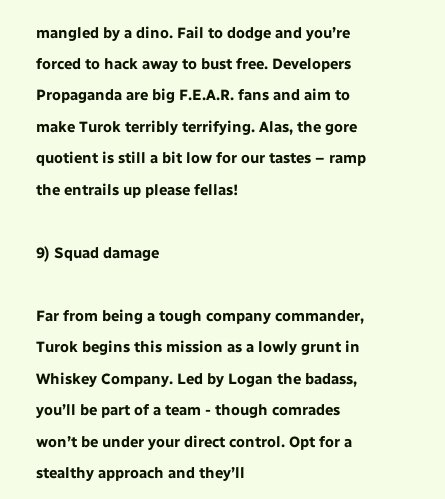mangled by a dino. Fail to dodge and you’re forced to hack away to bust free. Developers Propaganda are big F.E.A.R. fans and aim to make Turok terribly terrifying. Alas, the gore quotient is still a bit low for our tastes – ramp the entrails up please fellas!

9) Squad damage

Far from being a tough company commander, Turok begins this mission as a lowly grunt in Whiskey Company. Led by Logan the badass, you’ll be part of a team - though comrades won’t be under your direct control. Opt for a stealthy approach and they’ll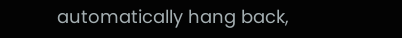automatically hang back,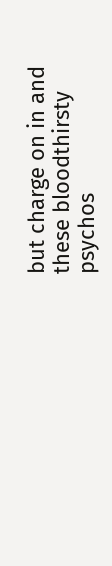but charge on in and these bloodthirsty psychos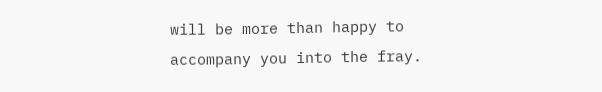will be more than happy to accompany you into the fray.